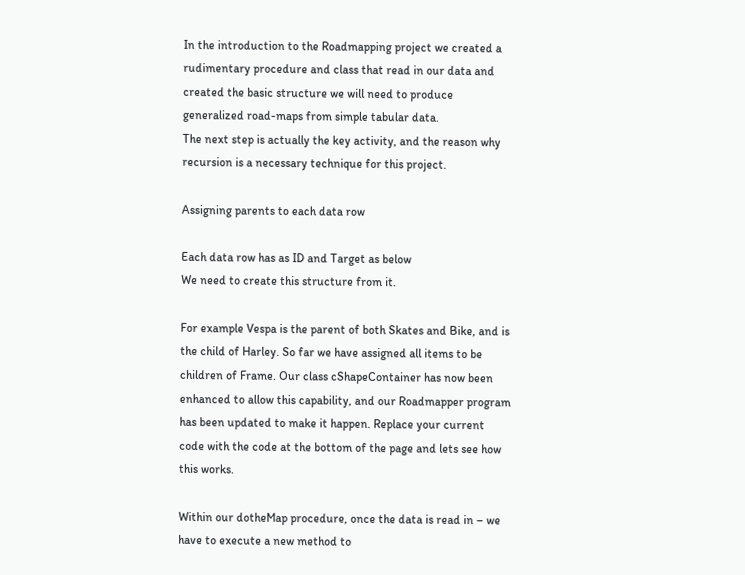In the introduction to the Roadmapping project we created a rudimentary procedure and class that read in our data and created the basic structure we will need to produce generalized road-maps from simple tabular data.
The next step is actually the key activity, and the reason why recursion is a necessary technique for this project.

Assigning parents to each data row

Each data row has as ID and Target as below
We need to create this structure from it.

For example Vespa is the parent of both Skates and Bike, and is the child of Harley. So far we have assigned all items to be children of Frame. Our class cShapeContainer has now been enhanced to allow this capability, and our Roadmapper program has been updated to make it happen. Replace your current code with the code at the bottom of the page and lets see how this works.

Within our dotheMap procedure, once the data is read in – we have to execute a new method to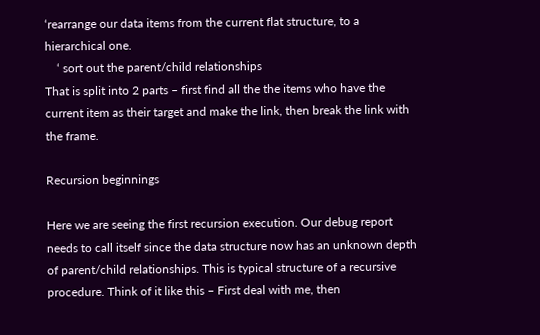‘rearrange our data items from the current flat structure, to a hierarchical one.
    ‘ sort out the parent/child relationships
That is split into 2 parts – first find all the the items who have the current item as their target and make the link, then break the link with the frame.

Recursion beginnings

Here we are seeing the first recursion execution. Our debug report needs to call itself since the data structure now has an unknown depth of parent/child relationships. This is typical structure of a recursive procedure. Think of it like this – First deal with me, then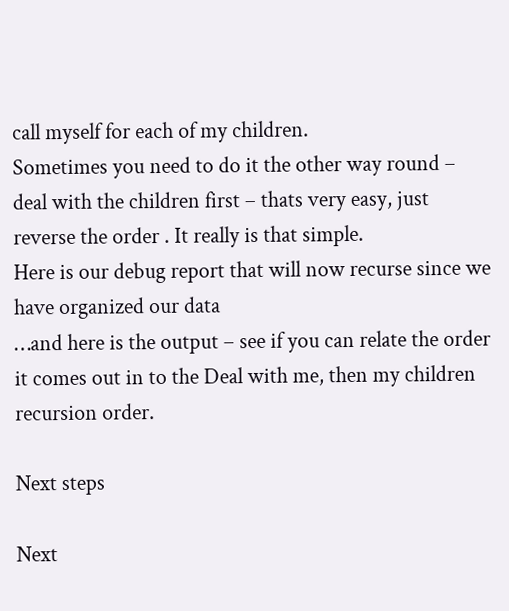call myself for each of my children.
Sometimes you need to do it the other way round – deal with the children first – thats very easy, just reverse the order . It really is that simple.
Here is our debug report that will now recurse since we have organized our data
…and here is the output – see if you can relate the order it comes out in to the Deal with me, then my children recursion order.

Next steps

Next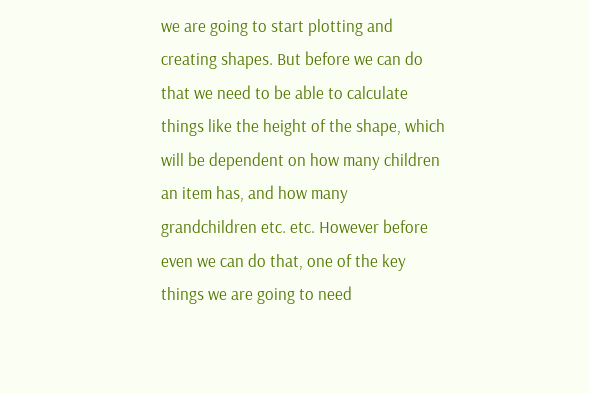we are going to start plotting and creating shapes. But before we can do that we need to be able to calculate things like the height of the shape, which will be dependent on how many children an item has, and how many grandchildren etc. etc. However before even we can do that, one of the key things we are going to need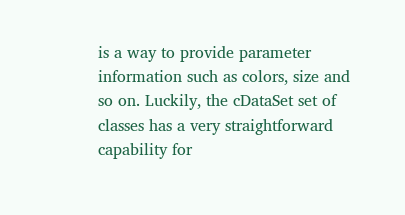is a way to provide parameter information such as colors, size and so on. Luckily, the cDataSet set of classes has a very straightforward capability for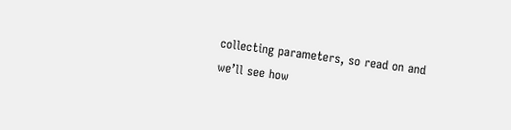collecting parameters, so read on and we’ll see how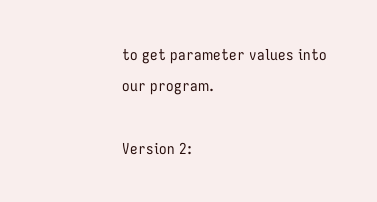to get parameter values into our program.

Version 2: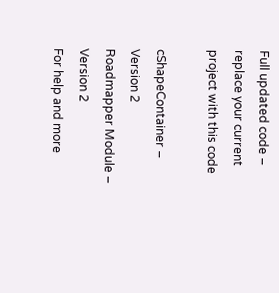Full updated code – replace your current project with this code

cShapeContainer – Version 2
Roadmapper Module – Version 2
For help and more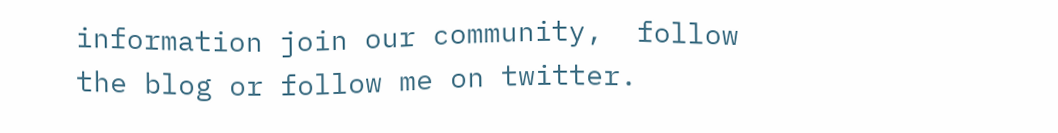information join our community,  follow the blog or follow me on twitter.